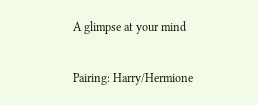A glimpse at your mind

Pairing: Harry/Hermione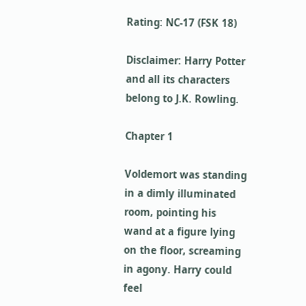Rating: NC-17 (FSK 18)

Disclaimer: Harry Potter and all its characters belong to J.K. Rowling.

Chapter 1

Voldemort was standing in a dimly illuminated room, pointing his wand at a figure lying on the floor, screaming in agony. Harry could feel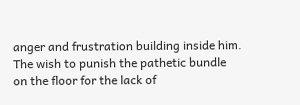anger and frustration building inside him. The wish to punish the pathetic bundle on the floor for the lack of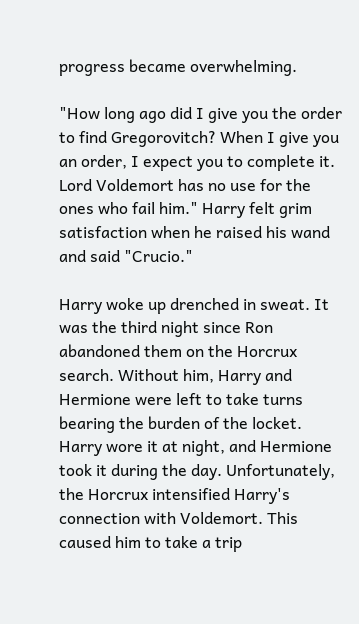progress became overwhelming.

"How long ago did I give you the order to find Gregorovitch? When I give you an order, I expect you to complete it. Lord Voldemort has no use for the ones who fail him." Harry felt grim satisfaction when he raised his wand and said "Crucio."

Harry woke up drenched in sweat. It was the third night since Ron abandoned them on the Horcrux search. Without him, Harry and Hermione were left to take turns bearing the burden of the locket. Harry wore it at night, and Hermione took it during the day. Unfortunately, the Horcrux intensified Harry's connection with Voldemort. This caused him to take a trip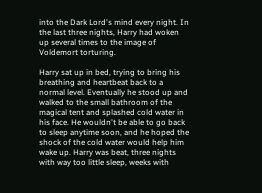into the Dark Lord's mind every night. In the last three nights, Harry had woken up several times to the image of Voldemort torturing.

Harry sat up in bed, trying to bring his breathing and heartbeat back to a normal level. Eventually he stood up and walked to the small bathroom of the magical tent and splashed cold water in his face. He wouldn't be able to go back to sleep anytime soon, and he hoped the shock of the cold water would help him wake up. Harry was beat, three nights with way too little sleep, weeks with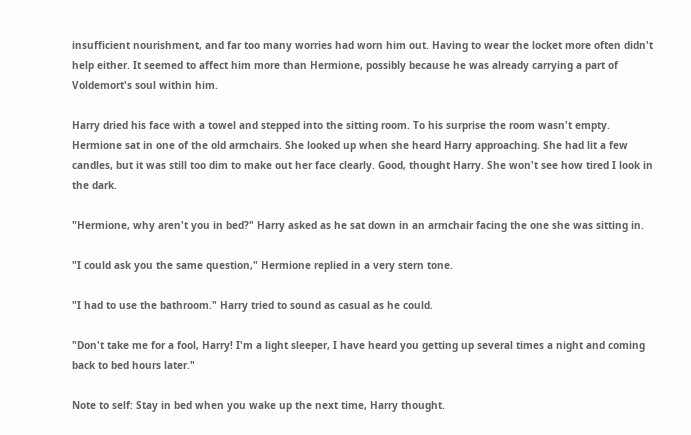insufficient nourishment, and far too many worries had worn him out. Having to wear the locket more often didn't help either. It seemed to affect him more than Hermione, possibly because he was already carrying a part of Voldemort's soul within him.

Harry dried his face with a towel and stepped into the sitting room. To his surprise the room wasn't empty. Hermione sat in one of the old armchairs. She looked up when she heard Harry approaching. She had lit a few candles, but it was still too dim to make out her face clearly. Good, thought Harry. She won't see how tired I look in the dark.

"Hermione, why aren't you in bed?" Harry asked as he sat down in an armchair facing the one she was sitting in.

"I could ask you the same question," Hermione replied in a very stern tone.

"I had to use the bathroom." Harry tried to sound as casual as he could.

"Don't take me for a fool, Harry! I'm a light sleeper, I have heard you getting up several times a night and coming back to bed hours later."

Note to self: Stay in bed when you wake up the next time, Harry thought.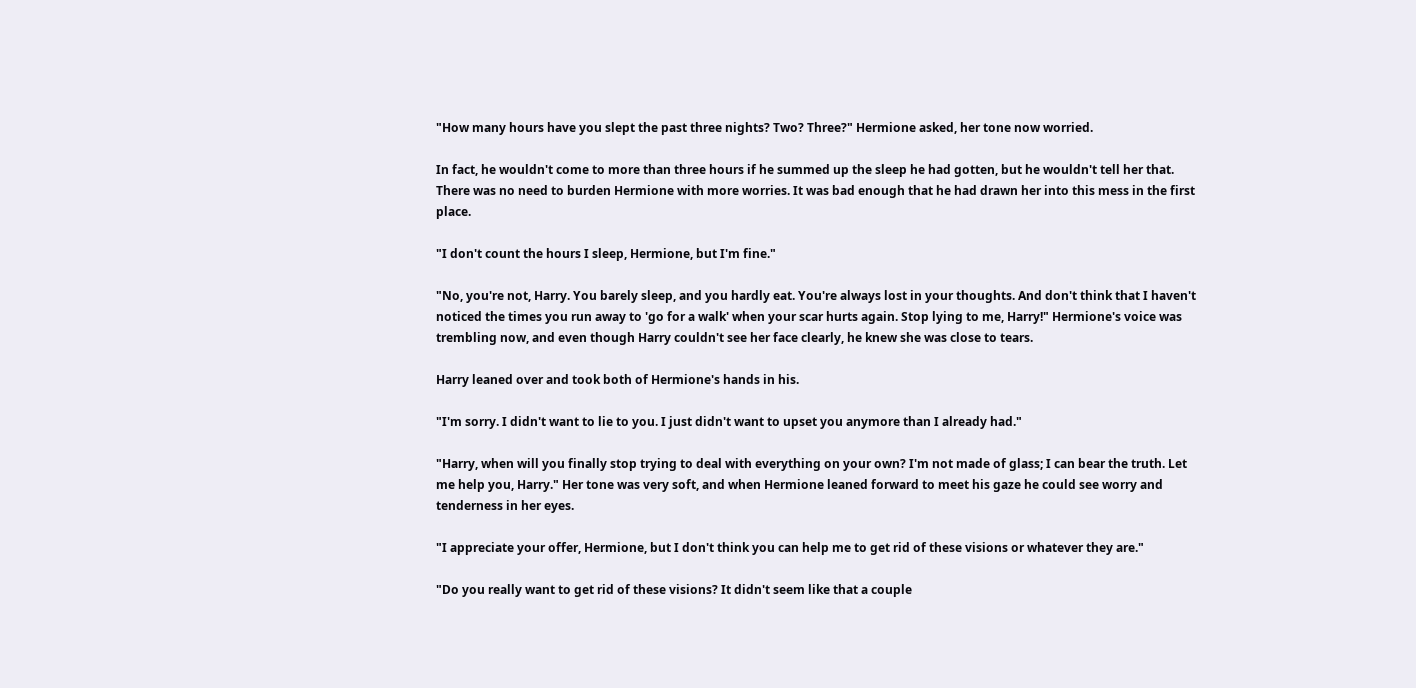"How many hours have you slept the past three nights? Two? Three?" Hermione asked, her tone now worried.

In fact, he wouldn't come to more than three hours if he summed up the sleep he had gotten, but he wouldn't tell her that. There was no need to burden Hermione with more worries. It was bad enough that he had drawn her into this mess in the first place.

"I don't count the hours I sleep, Hermione, but I'm fine."

"No, you're not, Harry. You barely sleep, and you hardly eat. You're always lost in your thoughts. And don't think that I haven't noticed the times you run away to 'go for a walk' when your scar hurts again. Stop lying to me, Harry!" Hermione's voice was trembling now, and even though Harry couldn't see her face clearly, he knew she was close to tears.

Harry leaned over and took both of Hermione's hands in his.

"I'm sorry. I didn't want to lie to you. I just didn't want to upset you anymore than I already had."

"Harry, when will you finally stop trying to deal with everything on your own? I'm not made of glass; I can bear the truth. Let me help you, Harry." Her tone was very soft, and when Hermione leaned forward to meet his gaze he could see worry and tenderness in her eyes.

"I appreciate your offer, Hermione, but I don't think you can help me to get rid of these visions or whatever they are."

"Do you really want to get rid of these visions? It didn't seem like that a couple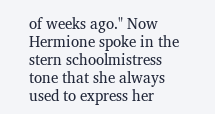of weeks ago." Now Hermione spoke in the stern schoolmistress tone that she always used to express her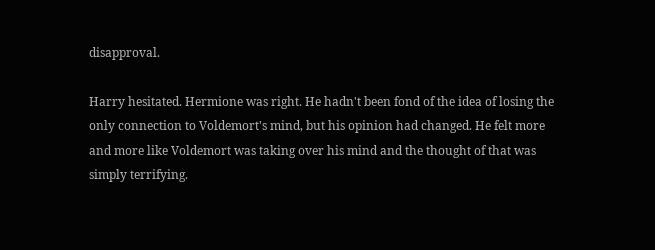disapproval.

Harry hesitated. Hermione was right. He hadn't been fond of the idea of losing the only connection to Voldemort's mind, but his opinion had changed. He felt more and more like Voldemort was taking over his mind and the thought of that was simply terrifying.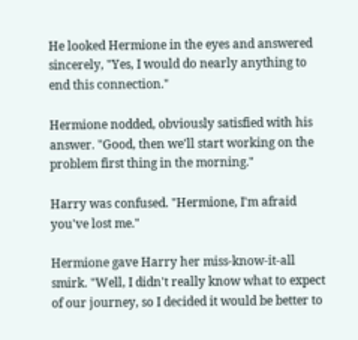He looked Hermione in the eyes and answered sincerely, "Yes, I would do nearly anything to end this connection."

Hermione nodded, obviously satisfied with his answer. "Good, then we'll start working on the problem first thing in the morning."

Harry was confused. "Hermione, I'm afraid you've lost me."

Hermione gave Harry her miss-know-it-all smirk. "Well, I didn't really know what to expect of our journey, so I decided it would be better to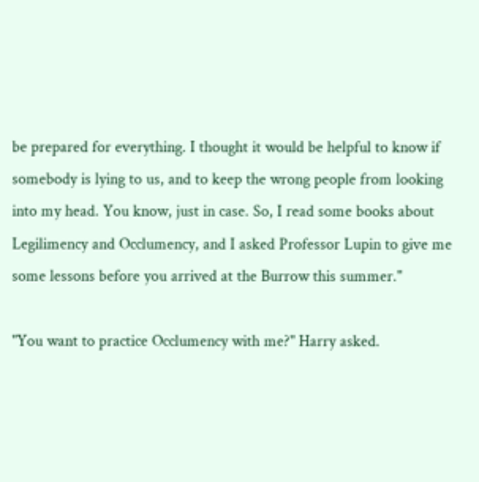be prepared for everything. I thought it would be helpful to know if somebody is lying to us, and to keep the wrong people from looking into my head. You know, just in case. So, I read some books about Legilimency and Occlumency, and I asked Professor Lupin to give me some lessons before you arrived at the Burrow this summer."

"You want to practice Occlumency with me?" Harry asked.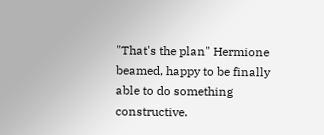"That's the plan" Hermione beamed, happy to be finally able to do something constructive.